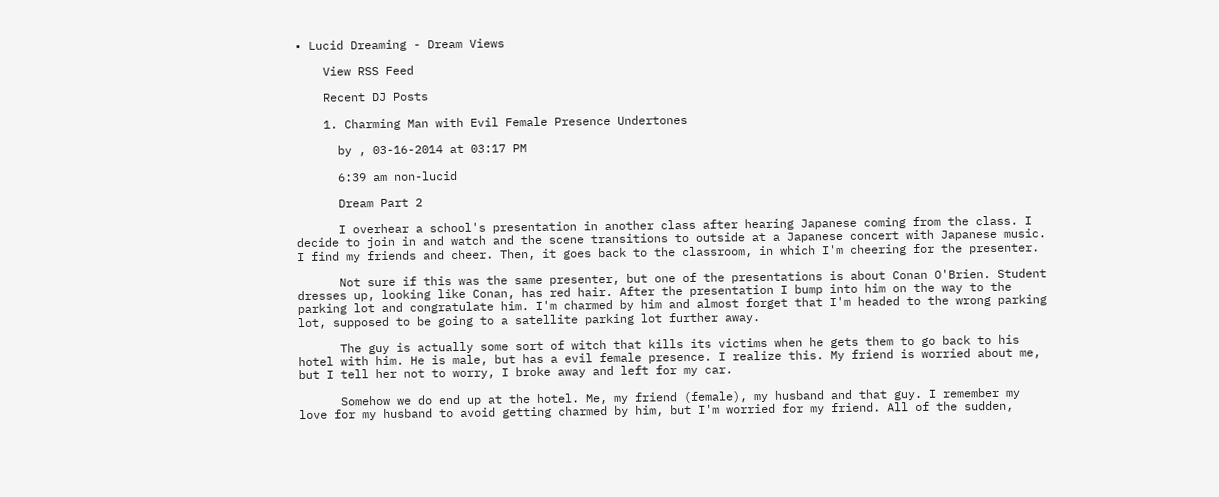• Lucid Dreaming - Dream Views

    View RSS Feed

    Recent DJ Posts

    1. Charming Man with Evil Female Presence Undertones

      by , 03-16-2014 at 03:17 PM

      6:39 am non-lucid

      Dream Part 2

      I overhear a school's presentation in another class after hearing Japanese coming from the class. I decide to join in and watch and the scene transitions to outside at a Japanese concert with Japanese music. I find my friends and cheer. Then, it goes back to the classroom, in which I'm cheering for the presenter.

      Not sure if this was the same presenter, but one of the presentations is about Conan O'Brien. Student dresses up, looking like Conan, has red hair. After the presentation I bump into him on the way to the parking lot and congratulate him. I'm charmed by him and almost forget that I'm headed to the wrong parking lot, supposed to be going to a satellite parking lot further away.

      The guy is actually some sort of witch that kills its victims when he gets them to go back to his hotel with him. He is male, but has a evil female presence. I realize this. My friend is worried about me, but I tell her not to worry, I broke away and left for my car.

      Somehow we do end up at the hotel. Me, my friend (female), my husband and that guy. I remember my love for my husband to avoid getting charmed by him, but I'm worried for my friend. All of the sudden,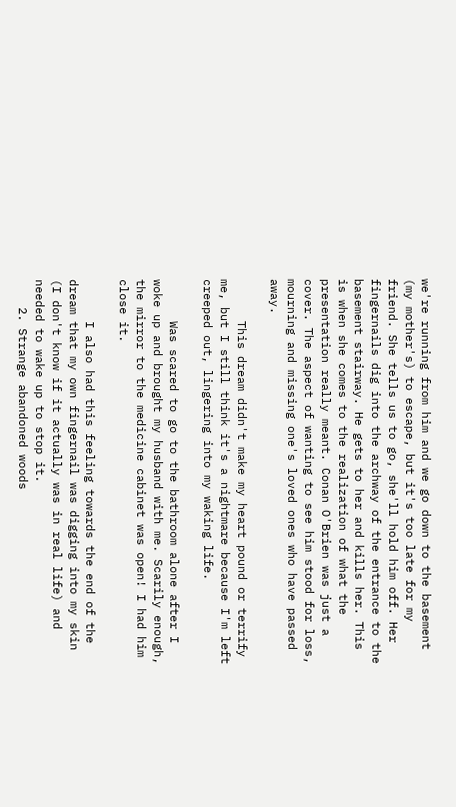we're running from him and we go down to the basement (my mother's) to escape, but it's too late for my friend. She tells us to go, she'll hold him off. Her fingernails dig into the archway of the entrance to the basement stairway. He gets to her and kills her. This is when she comes to the realization of what the presentation really meant. Conan O'Brien was just a cover. The aspect of wanting to see him stood for loss, mourning and missing one's loved ones who have passed away.

      This dream didn't make my heart pound or terrify me, but I still think it's a nightmare because I'm left creeped out, lingering into my waking life.

      Was scared to go to the bathroom alone after I woke up and brought my husband with me. Scarily enough, the mirror to the medicine cabinet was open! I had him close it.

      I also had this feeling towards the end of the dream that my own fingernail was digging into my skin (I don't know if it actually was in real life) and needed to wake up to stop it.
    2. Strange abandoned woods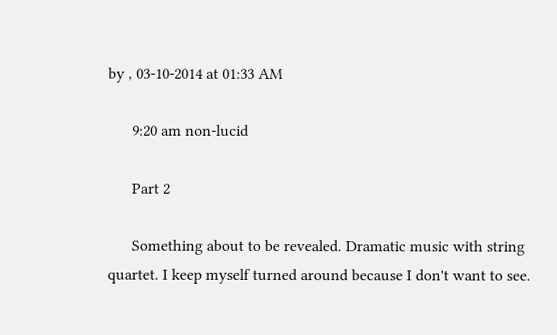by , 03-10-2014 at 01:33 AM

      9:20 am non-lucid

      Part 2

      Something about to be revealed. Dramatic music with string quartet. I keep myself turned around because I don't want to see.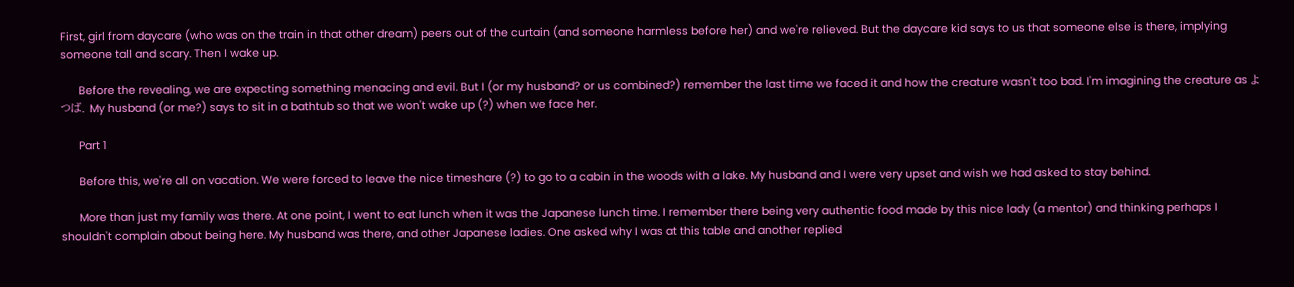First, girl from daycare (who was on the train in that other dream) peers out of the curtain (and someone harmless before her) and we're relieved. But the daycare kid says to us that someone else is there, implying someone tall and scary. Then I wake up.

      Before the revealing, we are expecting something menacing and evil. But I (or my husband? or us combined?) remember the last time we faced it and how the creature wasn't too bad. I'm imagining the creature as よつば. My husband (or me?) says to sit in a bathtub so that we won't wake up (?) when we face her.

      Part 1

      Before this, we're all on vacation. We were forced to leave the nice timeshare (?) to go to a cabin in the woods with a lake. My husband and I were very upset and wish we had asked to stay behind.

      More than just my family was there. At one point, I went to eat lunch when it was the Japanese lunch time. I remember there being very authentic food made by this nice lady (a mentor) and thinking perhaps I shouldn't complain about being here. My husband was there, and other Japanese ladies. One asked why I was at this table and another replied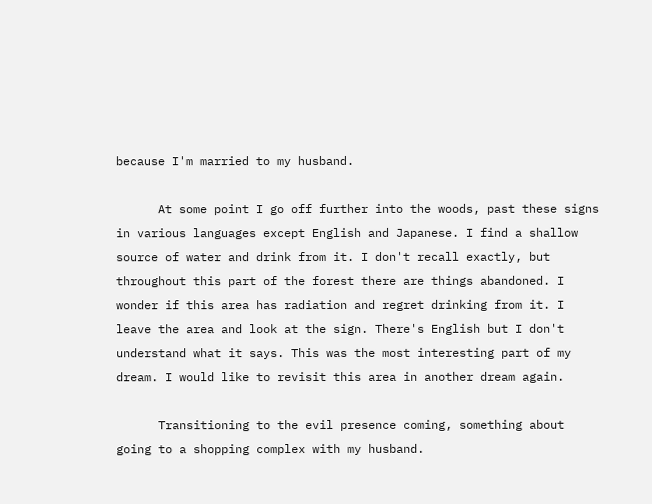because I'm married to my husband.

      At some point I go off further into the woods, past these signs in various languages except English and Japanese. I find a shallow source of water and drink from it. I don't recall exactly, but throughout this part of the forest there are things abandoned. I wonder if this area has radiation and regret drinking from it. I leave the area and look at the sign. There's English but I don't understand what it says. This was the most interesting part of my dream. I would like to revisit this area in another dream again.

      Transitioning to the evil presence coming, something about going to a shopping complex with my husband.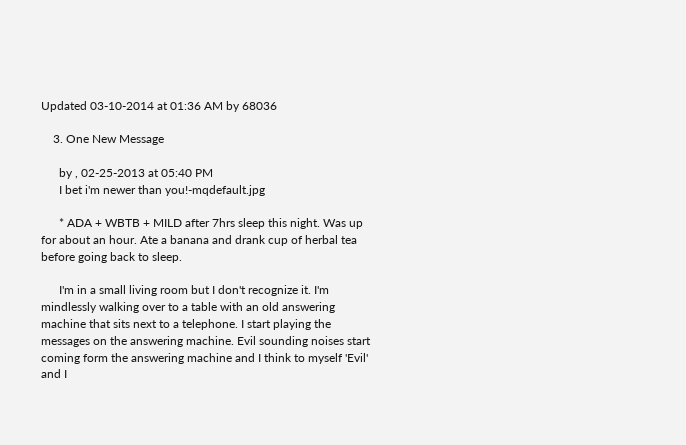Updated 03-10-2014 at 01:36 AM by 68036

    3. One New Message

      by , 02-25-2013 at 05:40 PM
      I bet i'm newer than you!-mqdefault.jpg

      * ADA + WBTB + MILD after 7hrs sleep this night. Was up for about an hour. Ate a banana and drank cup of herbal tea before going back to sleep.

      I'm in a small living room but I don't recognize it. I'm mindlessly walking over to a table with an old answering machine that sits next to a telephone. I start playing the messages on the answering machine. Evil sounding noises start coming form the answering machine and I think to myself 'Evil' and I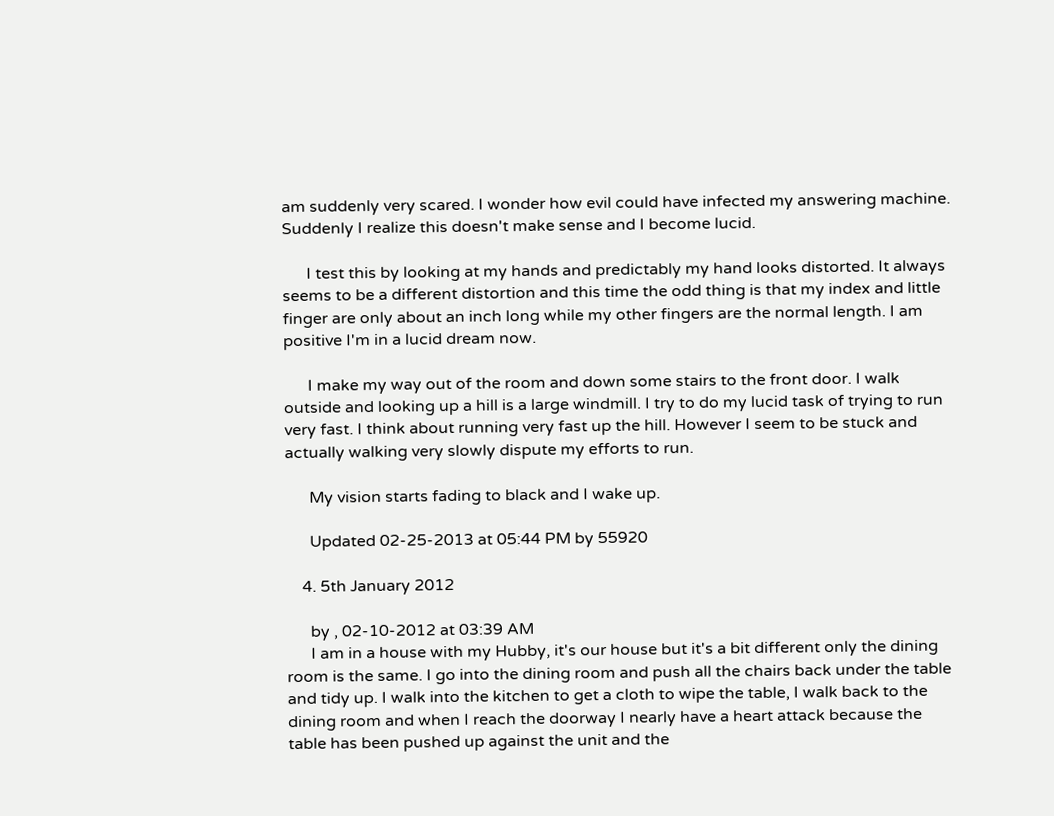am suddenly very scared. I wonder how evil could have infected my answering machine. Suddenly I realize this doesn't make sense and I become lucid.

      I test this by looking at my hands and predictably my hand looks distorted. It always seems to be a different distortion and this time the odd thing is that my index and little finger are only about an inch long while my other fingers are the normal length. I am positive I'm in a lucid dream now.

      I make my way out of the room and down some stairs to the front door. I walk outside and looking up a hill is a large windmill. I try to do my lucid task of trying to run very fast. I think about running very fast up the hill. However I seem to be stuck and actually walking very slowly dispute my efforts to run.

      My vision starts fading to black and I wake up.

      Updated 02-25-2013 at 05:44 PM by 55920

    4. 5th January 2012

      by , 02-10-2012 at 03:39 AM
      I am in a house with my Hubby, it's our house but it's a bit different only the dining room is the same. I go into the dining room and push all the chairs back under the table and tidy up. I walk into the kitchen to get a cloth to wipe the table, I walk back to the dining room and when I reach the doorway I nearly have a heart attack because the table has been pushed up against the unit and the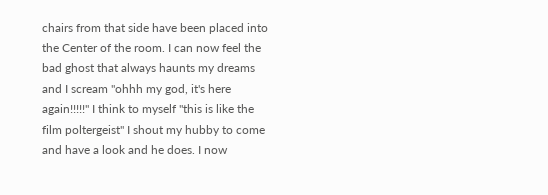chairs from that side have been placed into the Center of the room. I can now feel the bad ghost that always haunts my dreams and I scream "ohhh my god, it's here again!!!!!" I think to myself "this is like the film poltergeist" I shout my hubby to come and have a look and he does. I now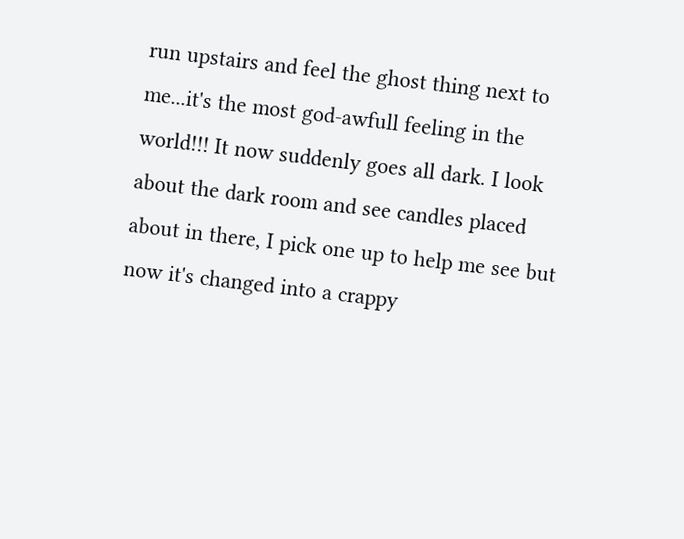run upstairs and feel the ghost thing next to me...it's the most god-awfull feeling in the world!!! It now suddenly goes all dark. I look about the dark room and see candles placed about in there, I pick one up to help me see but now it's changed into a crappy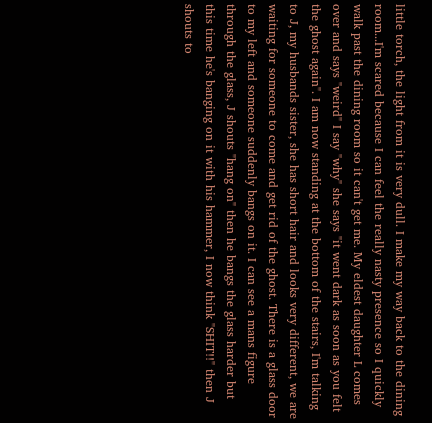little torch, the light from it is very dull. I make my way back to the dining room...I'm scared because I can feel the really nasty presence so I quickly walk past the dining room so it can't get me. My eldest daughter L comes over and says "weird" I say "why" she says "it went dark as soon as you felt the ghost again". I am now standing at the bottom of the stairs, I'm talking to J, my husbands sister, she has short hair and looks very different, we are waiting for someone to come and get rid of the ghost. There is a glass door to my left and someone suddenly bangs on it. I can see a mans figure through the glass, J shouts "hang on" then he bangs the glass harder but this time he's banging on it with his hammer, I now think "SHIT!!" then J shouts to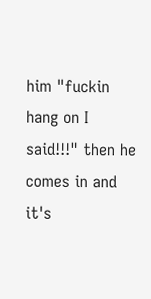him "fuckin hang on I said!!!" then he comes in and it's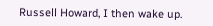Russell Howard, I then wake up.